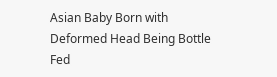Asian Baby Born with Deformed Head Being Bottle Fed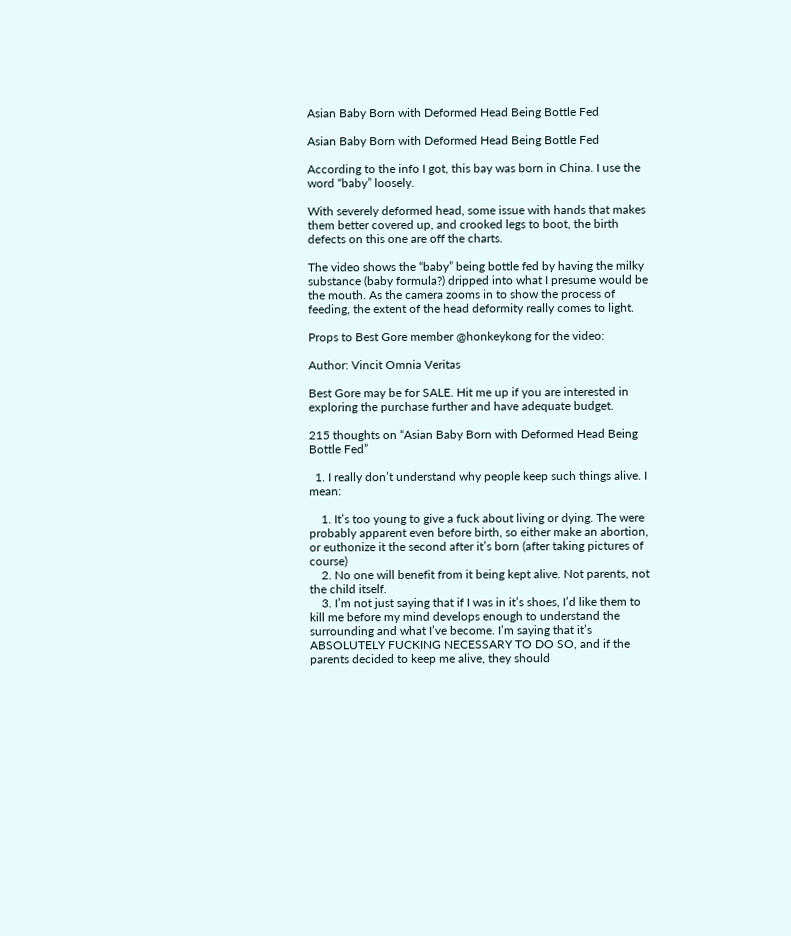Asian Baby Born with Deformed Head Being Bottle Fed

Asian Baby Born with Deformed Head Being Bottle Fed

According to the info I got, this bay was born in China. I use the word “baby” loosely.

With severely deformed head, some issue with hands that makes them better covered up, and crooked legs to boot, the birth defects on this one are off the charts.

The video shows the “baby” being bottle fed by having the milky substance (baby formula?) dripped into what I presume would be the mouth. As the camera zooms in to show the process of feeding, the extent of the head deformity really comes to light.

Props to Best Gore member @honkeykong for the video:

Author: Vincit Omnia Veritas

Best Gore may be for SALE. Hit me up if you are interested in exploring the purchase further and have adequate budget.

215 thoughts on “Asian Baby Born with Deformed Head Being Bottle Fed”

  1. I really don’t understand why people keep such things alive. I mean:

    1. It’s too young to give a fuck about living or dying. The were probably apparent even before birth, so either make an abortion, or euthonize it the second after it’s born (after taking pictures of course)
    2. No one will benefit from it being kept alive. Not parents, not the child itself.
    3. I’m not just saying that if I was in it’s shoes, I’d like them to kill me before my mind develops enough to understand the surrounding and what I’ve become. I’m saying that it’s ABSOLUTELY FUCKING NECESSARY TO DO SO, and if the parents decided to keep me alive, they should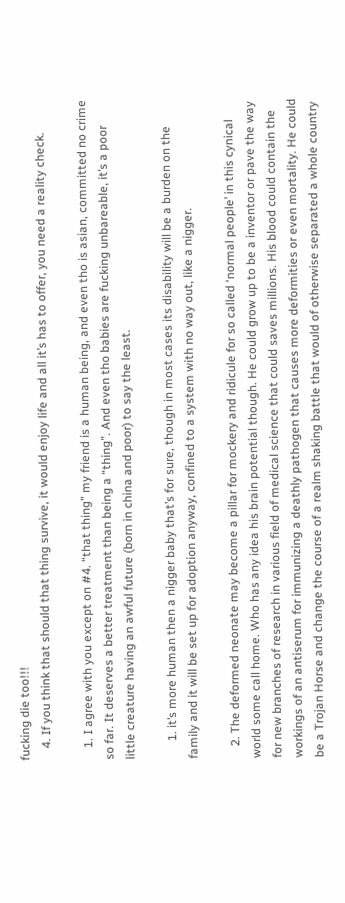fucking die too!!!
    4. If you think that should that thing survive, it would enjoy life and all it’s has to offer, you need a reality check.

    1. I agree with you except on #4. “that thing” my friend is a human being, and even tho is asian, committed no crime so far. It deserves a better treatment than being a “thing”. And even tho babies are fucking unbareable, it’s a poor little creature having an awful future (born in china and poor) to say the least.

      1. it’s more human then a nigger baby that’s for sure, though in most cases its disability will be a burden on the family and it will be set up for adoption anyway, confined to a system with no way out, like a nigger.

    2. The deformed neonate may become a pillar for mockery and ridicule for so called ‘normal people’ in this cynical world some call home. Who has any idea his brain potential though. He could grow up to be a inventor or pave the way for new branches of research in various field of medical science that could saves millions. His blood could contain the workings of an antiserum for immunizing a deathly pathogen that causes more deformities or even mortality. He could be a Trojan Horse and change the course of a realm shaking battle that would of otherwise separated a whole country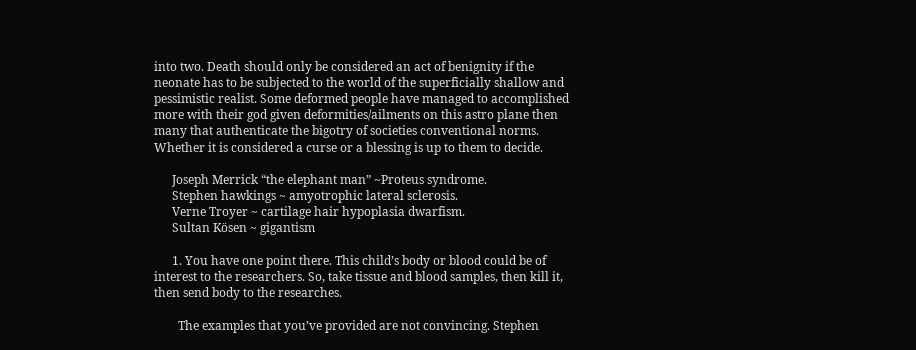into two. Death should only be considered an act of benignity if the neonate has to be subjected to the world of the superficially shallow and pessimistic realist. Some deformed people have managed to accomplished more with their god given deformities/ailments on this astro plane then many that authenticate the bigotry of societies conventional norms. Whether it is considered a curse or a blessing is up to them to decide.

      Joseph Merrick “the elephant man” ~Proteus syndrome.
      Stephen hawkings ~ amyotrophic lateral sclerosis.
      Verne Troyer ~ cartilage hair hypoplasia dwarfism.
      Sultan Kösen ~ gigantism

      1. You have one point there. This child’s body or blood could be of interest to the researchers. So, take tissue and blood samples, then kill it, then send body to the researches.

        The examples that you’ve provided are not convincing. Stephen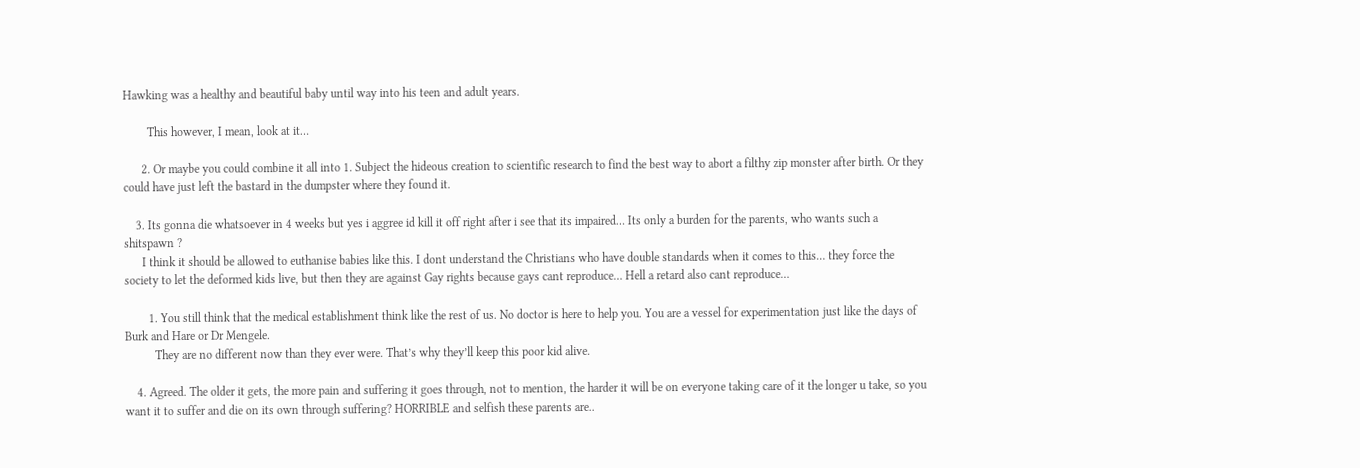Hawking was a healthy and beautiful baby until way into his teen and adult years.

        This however, I mean, look at it…

      2. Or maybe you could combine it all into 1. Subject the hideous creation to scientific research to find the best way to abort a filthy zip monster after birth. Or they could have just left the bastard in the dumpster where they found it.

    3. Its gonna die whatsoever in 4 weeks but yes i aggree id kill it off right after i see that its impaired… Its only a burden for the parents, who wants such a shitspawn ?
      I think it should be allowed to euthanise babies like this. I dont understand the Christians who have double standards when it comes to this… they force the society to let the deformed kids live, but then they are against Gay rights because gays cant reproduce… Hell a retard also cant reproduce…

        1. You still think that the medical establishment think like the rest of us. No doctor is here to help you. You are a vessel for experimentation just like the days of Burk and Hare or Dr Mengele.
          They are no different now than they ever were. That’s why they’ll keep this poor kid alive.

    4. Agreed. The older it gets, the more pain and suffering it goes through, not to mention, the harder it will be on everyone taking care of it the longer u take, so you want it to suffer and die on its own through suffering? HORRIBLE and selfish these parents are..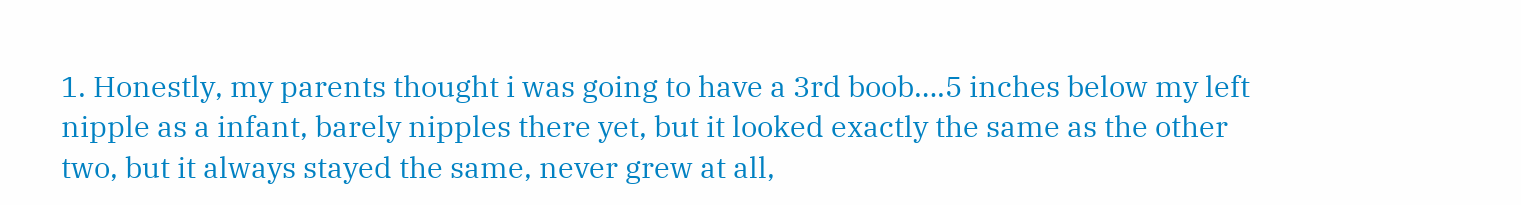1. Honestly, my parents thought i was going to have a 3rd boob….5 inches below my left nipple as a infant, barely nipples there yet, but it looked exactly the same as the other two, but it always stayed the same, never grew at all,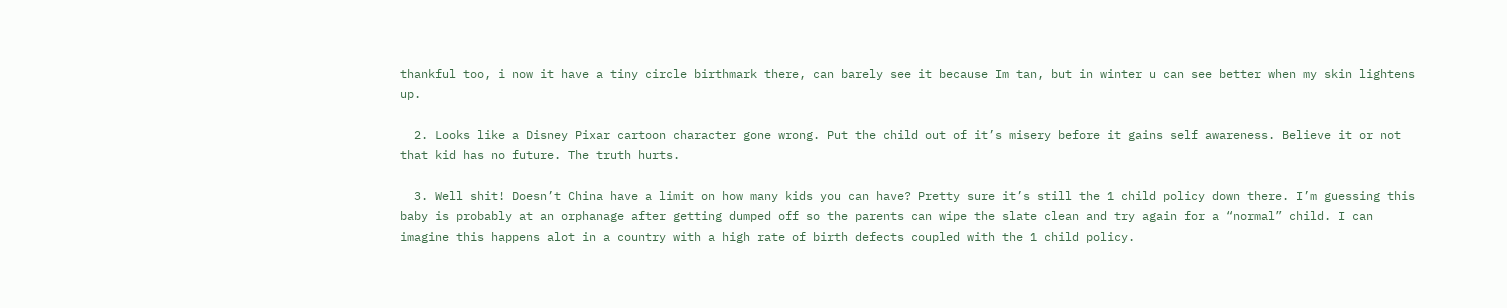thankful too, i now it have a tiny circle birthmark there, can barely see it because Im tan, but in winter u can see better when my skin lightens up.

  2. Looks like a Disney Pixar cartoon character gone wrong. Put the child out of it’s misery before it gains self awareness. Believe it or not that kid has no future. The truth hurts.

  3. Well shit! Doesn’t China have a limit on how many kids you can have? Pretty sure it’s still the 1 child policy down there. I’m guessing this baby is probably at an orphanage after getting dumped off so the parents can wipe the slate clean and try again for a “normal” child. I can imagine this happens alot in a country with a high rate of birth defects coupled with the 1 child policy.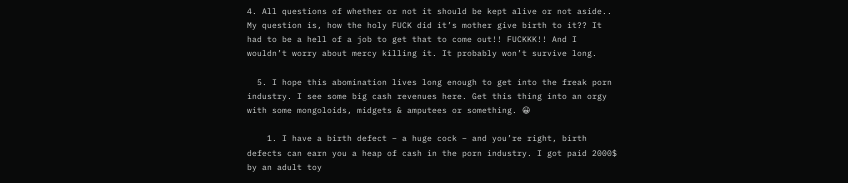4. All questions of whether or not it should be kept alive or not aside.. My question is, how the holy FUCK did it’s mother give birth to it?? It had to be a hell of a job to get that to come out!! FUCKKK!! And I wouldn’t worry about mercy killing it. It probably won’t survive long.

  5. I hope this abomination lives long enough to get into the freak porn industry. I see some big cash revenues here. Get this thing into an orgy with some mongoloids, midgets & amputees or something. 😀

    1. I have a birth defect – a huge cock – and you’re right, birth defects can earn you a heap of cash in the porn industry. I got paid 2000$ by an adult toy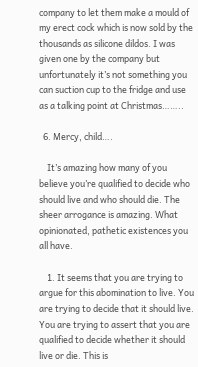company to let them make a mould of my erect cock which is now sold by the thousands as silicone dildos. I was given one by the company but unfortunately it’s not something you can suction cup to the fridge and use as a talking point at Christmas……..

  6. Mercy, child….

    It’s amazing how many of you believe you’re qualified to decide who should live and who should die. The sheer arrogance is amazing. What opinionated, pathetic existences you all have.

    1. It seems that you are trying to argue for this abomination to live. You are trying to decide that it should live. You are trying to assert that you are qualified to decide whether it should live or die. This is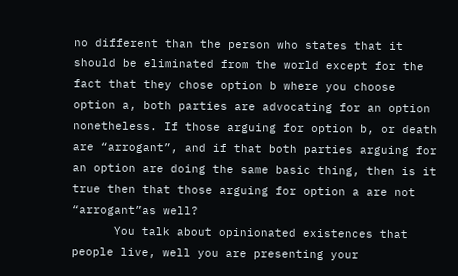no different than the person who states that it should be eliminated from the world except for the fact that they chose option b where you choose option a, both parties are advocating for an option nonetheless. If those arguing for option b, or death are “arrogant”, and if that both parties arguing for an option are doing the same basic thing, then is it true then that those arguing for option a are not “arrogant”as well?
      You talk about opinionated existences that people live, well you are presenting your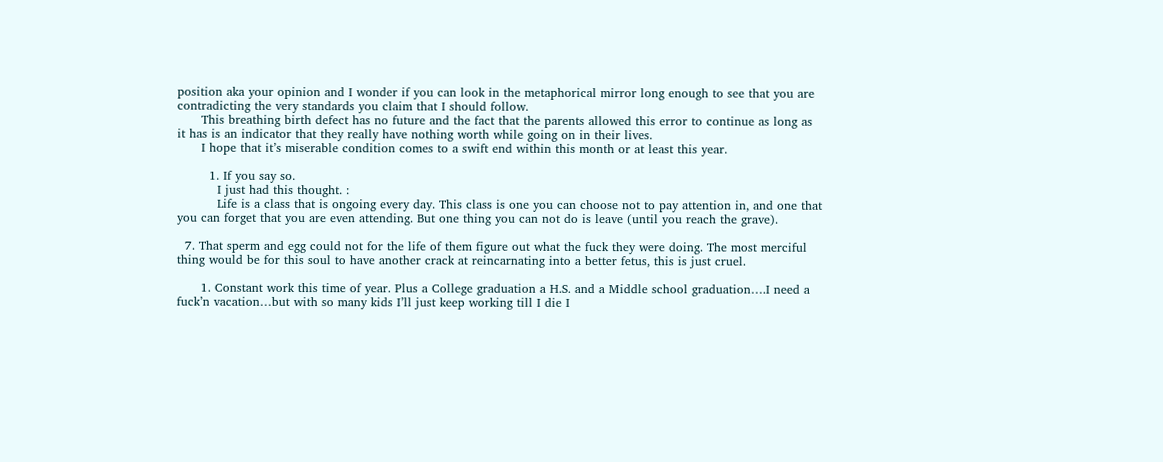position aka your opinion and I wonder if you can look in the metaphorical mirror long enough to see that you are contradicting the very standards you claim that I should follow.
      This breathing birth defect has no future and the fact that the parents allowed this error to continue as long as it has is an indicator that they really have nothing worth while going on in their lives.
      I hope that it’s miserable condition comes to a swift end within this month or at least this year.

        1. If you say so.
          I just had this thought. :
          Life is a class that is ongoing every day. This class is one you can choose not to pay attention in, and one that you can forget that you are even attending. But one thing you can not do is leave (until you reach the grave).

  7. That sperm and egg could not for the life of them figure out what the fuck they were doing. The most merciful thing would be for this soul to have another crack at reincarnating into a better fetus, this is just cruel.

      1. Constant work this time of year. Plus a College graduation a H.S. and a Middle school graduation….I need a fuck’n vacation…but with so many kids I’ll just keep working till I die I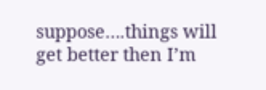suppose….things will get better then I’m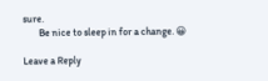sure.
        Be nice to sleep in for a change. 😀

Leave a Reply